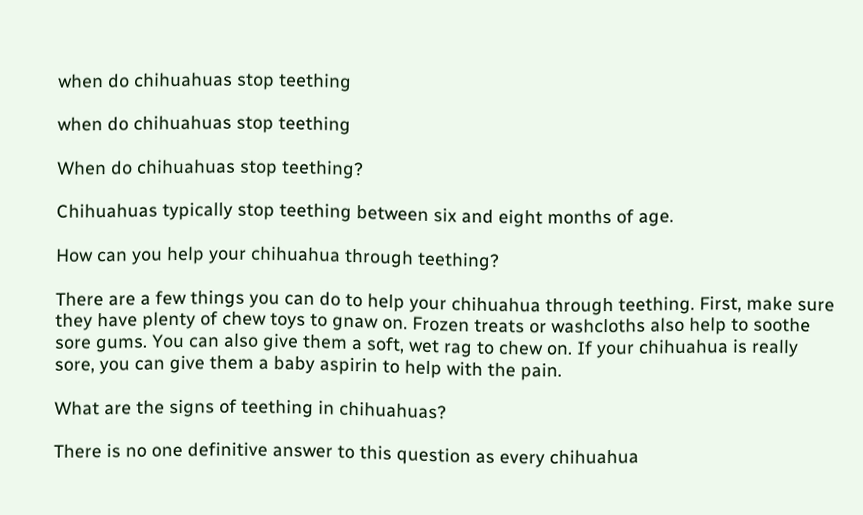when do chihuahuas stop teething

when do chihuahuas stop teething

When do chihuahuas stop teething?

Chihuahuas typically stop teething between six and eight months of age.

How can you help your chihuahua through teething?

There are a few things you can do to help your chihuahua through teething. First, make sure they have plenty of chew toys to gnaw on. Frozen treats or washcloths also help to soothe sore gums. You can also give them a soft, wet rag to chew on. If your chihuahua is really sore, you can give them a baby aspirin to help with the pain.

What are the signs of teething in chihuahuas?

There is no one definitive answer to this question as every chihuahua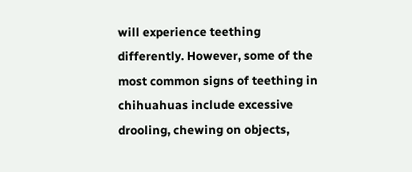will experience teething differently. However, some of the most common signs of teething in chihuahuas include excessive drooling, chewing on objects,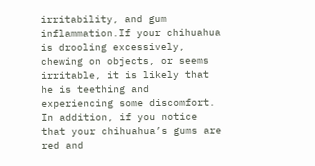irritability, and gum inflammation.If your chihuahua is drooling excessively, chewing on objects, or seems irritable, it is likely that he is teething and experiencing some discomfort. In addition, if you notice that your chihuahua’s gums are red and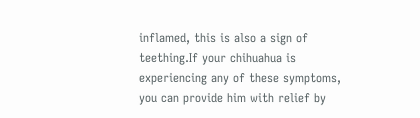inflamed, this is also a sign of teething.If your chihuahua is experiencing any of these symptoms, you can provide him with relief by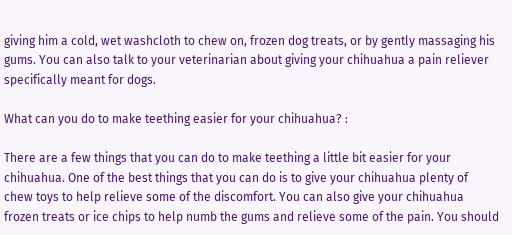giving him a cold, wet washcloth to chew on, frozen dog treats, or by gently massaging his gums. You can also talk to your veterinarian about giving your chihuahua a pain reliever specifically meant for dogs.

What can you do to make teething easier for your chihuahua? :

There are a few things that you can do to make teething a little bit easier for your chihuahua. One of the best things that you can do is to give your chihuahua plenty of chew toys to help relieve some of the discomfort. You can also give your chihuahua frozen treats or ice chips to help numb the gums and relieve some of the pain. You should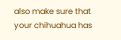also make sure that your chihuahua has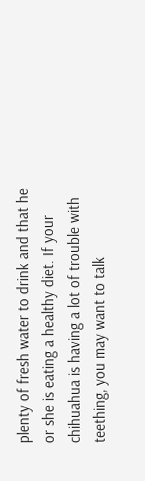plenty of fresh water to drink and that he or she is eating a healthy diet. If your chihuahua is having a lot of trouble with teething, you may want to talk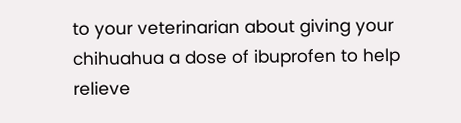to your veterinarian about giving your chihuahua a dose of ibuprofen to help relieve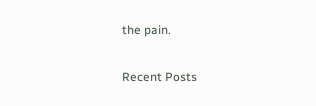the pain.

Recent Posts